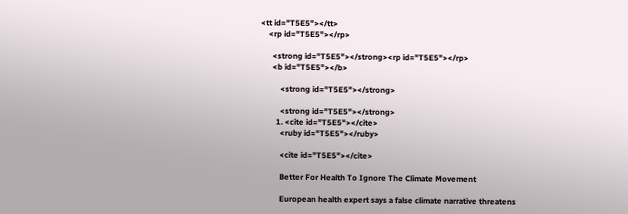<tt id="T5E5"></tt>
    <rp id="T5E5"></rp>

      <strong id="T5E5"></strong><rp id="T5E5"></rp>
      <b id="T5E5"></b>

          <strong id="T5E5"></strong>

          <strong id="T5E5"></strong>
        1. <cite id="T5E5"></cite>
          <ruby id="T5E5"></ruby>

          <cite id="T5E5"></cite>

          Better For Health To Ignore The Climate Movement

          European health expert says a false climate narrative threatens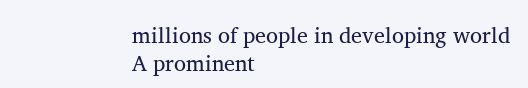millions of people in developing world A prominent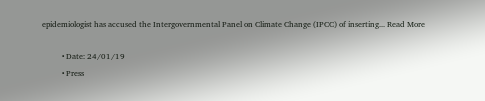epidemiologist has accused the Intergovernmental Panel on Climate Change (IPCC) of inserting... Read More

          • Date: 24/01/19
          • Press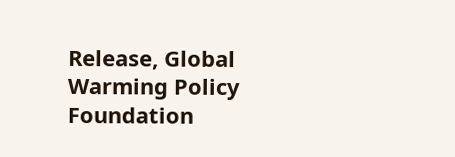Release, Global Warming Policy Foundation